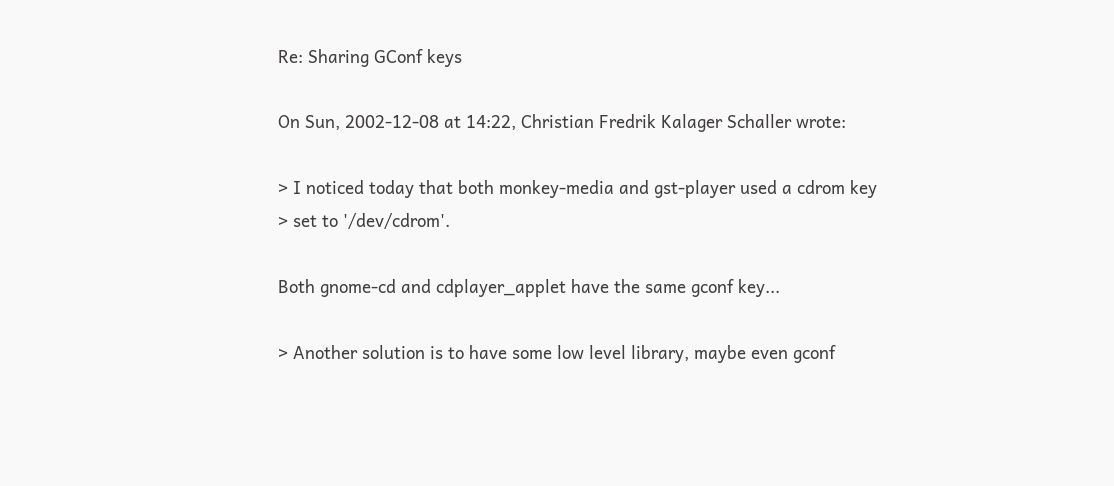Re: Sharing GConf keys

On Sun, 2002-12-08 at 14:22, Christian Fredrik Kalager Schaller wrote:

> I noticed today that both monkey-media and gst-player used a cdrom key
> set to '/dev/cdrom'.

Both gnome-cd and cdplayer_applet have the same gconf key...

> Another solution is to have some low level library, maybe even gconf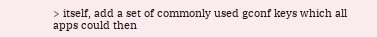> itself, add a set of commonly used gconf keys which all apps could then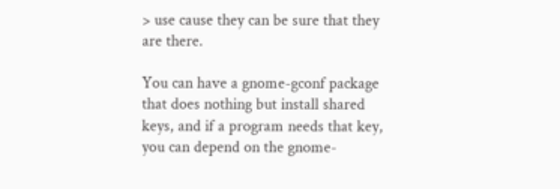> use cause they can be sure that they are there.

You can have a gnome-gconf package that does nothing but install shared
keys, and if a program needs that key, you can depend on the gnome-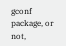gconf
package, or not,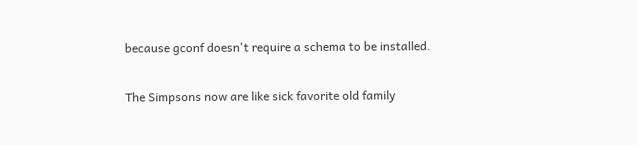because gconf doesn't require a schema to be installed.

The Simpsons now are like sick favorite old family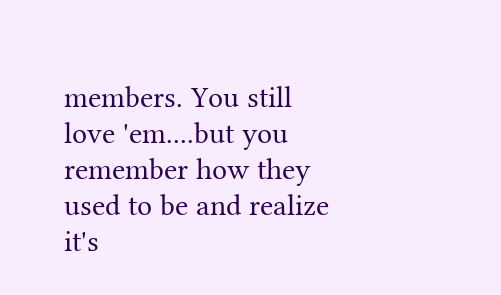members. You still
love 'em....but you remember how they used to be and realize it's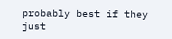probably best if they just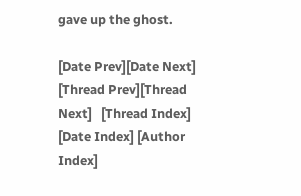gave up the ghost.

[Date Prev][Date Next]   [Thread Prev][Thread Next]   [Thread Index] [Date Index] [Author Index]